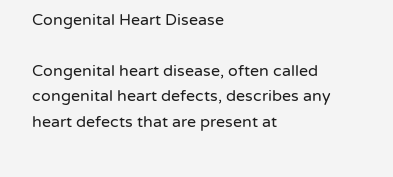Congenital Heart Disease

Congenital heart disease, often called congenital heart defects, describes any heart defects that are present at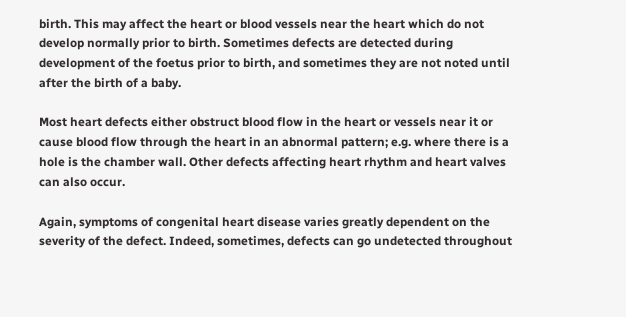birth. This may affect the heart or blood vessels near the heart which do not develop normally prior to birth. Sometimes defects are detected during development of the foetus prior to birth, and sometimes they are not noted until after the birth of a baby.

Most heart defects either obstruct blood flow in the heart or vessels near it or cause blood flow through the heart in an abnormal pattern; e.g. where there is a hole is the chamber wall. Other defects affecting heart rhythm and heart valves can also occur.

Again, symptoms of congenital heart disease varies greatly dependent on the severity of the defect. Indeed, sometimes, defects can go undetected throughout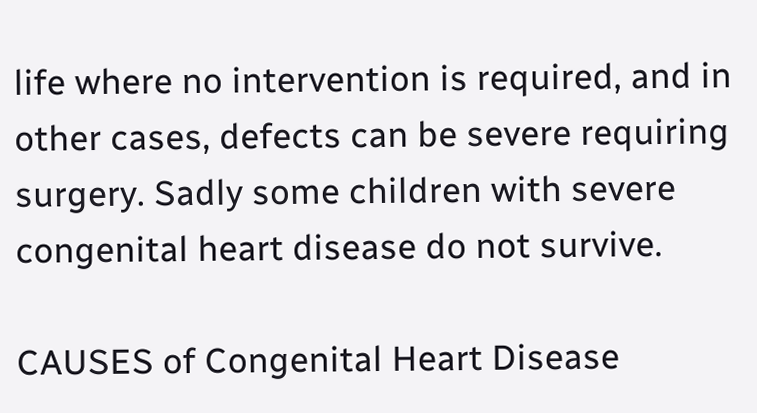life where no intervention is required, and in other cases, defects can be severe requiring surgery. Sadly some children with severe congenital heart disease do not survive.

CAUSES of Congenital Heart Disease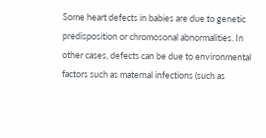Some heart defects in babies are due to genetic predisposition or chromosonal abnormalities. In other cases, defects can be due to environmental factors such as maternal infections (such as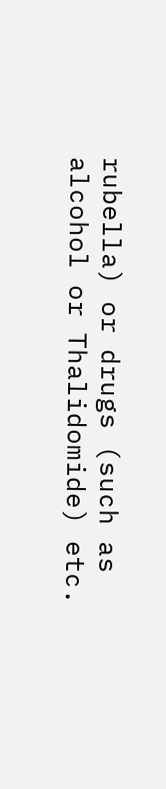rubella) or drugs (such as alcohol or Thalidomide) etc.